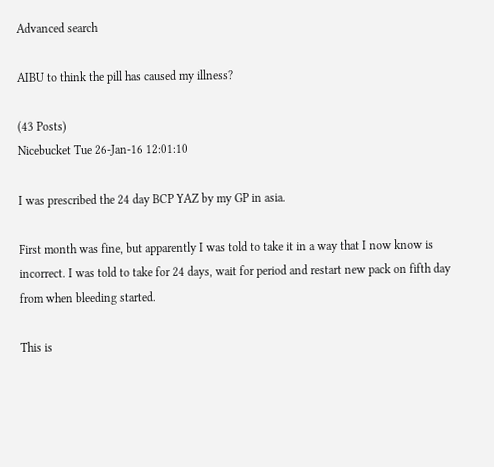Advanced search

AIBU to think the pill has caused my illness?

(43 Posts)
Nicebucket Tue 26-Jan-16 12:01:10

I was prescribed the 24 day BCP YAZ by my GP in asia.

First month was fine, but apparently I was told to take it in a way that I now know is incorrect. I was told to take for 24 days, wait for period and restart new pack on fifth day from when bleeding started.

This is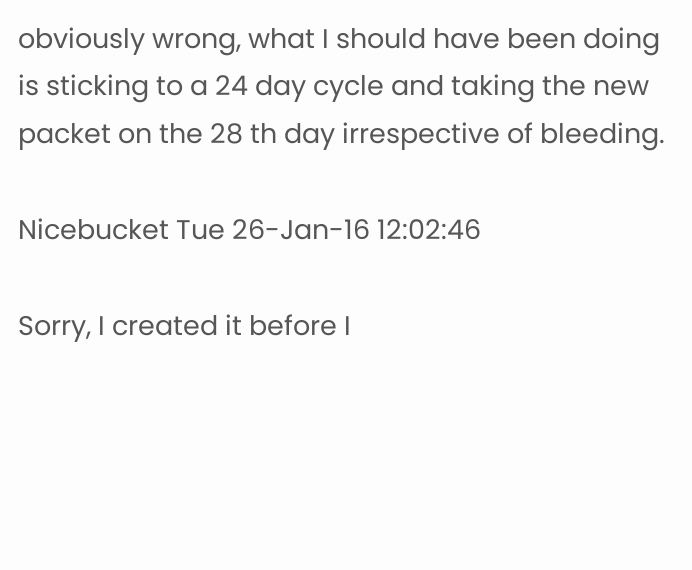obviously wrong, what I should have been doing is sticking to a 24 day cycle and taking the new packet on the 28 th day irrespective of bleeding.

Nicebucket Tue 26-Jan-16 12:02:46

Sorry, I created it before I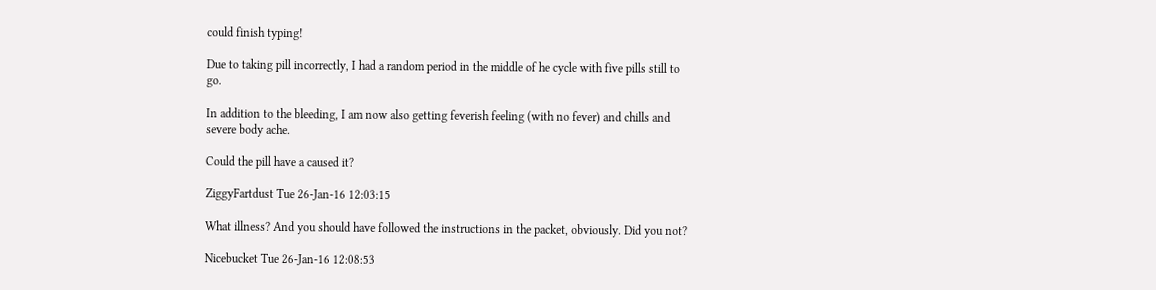could finish typing!

Due to taking pill incorrectly, I had a random period in the middle of he cycle with five pills still to go.

In addition to the bleeding, I am now also getting feverish feeling (with no fever) and chills and severe body ache.

Could the pill have a caused it?

ZiggyFartdust Tue 26-Jan-16 12:03:15

What illness? And you should have followed the instructions in the packet, obviously. Did you not?

Nicebucket Tue 26-Jan-16 12:08:53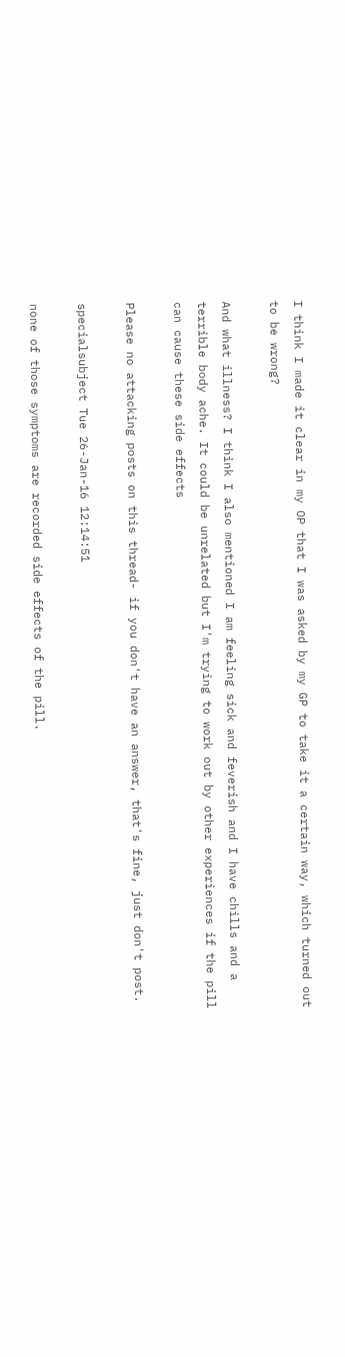I think I made it clear in my OP that I was asked by my GP to take it a certain way, which turned out to be wrong?

And what illness? I think I also mentioned I am feeling sick and feverish and I have chills and a terrible body ache. It could be unrelated but I'm trying to work out by other experiences if the pill can cause these side effects

Please no attacking posts on this thread- if you don't have an answer, that's fine, just don't post.

specialsubject Tue 26-Jan-16 12:14:51

none of those symptoms are recorded side effects of the pill.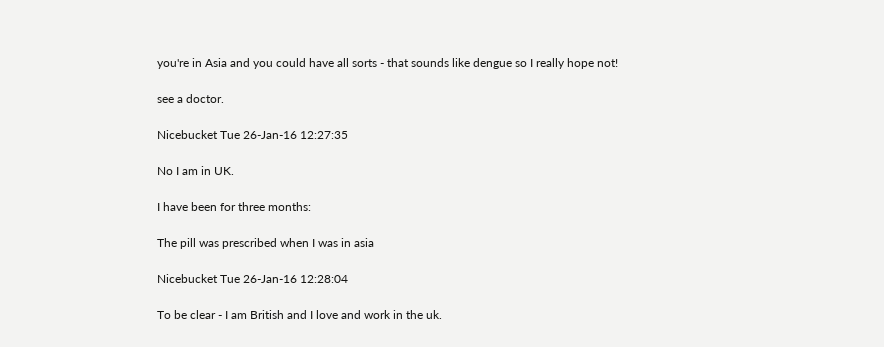you're in Asia and you could have all sorts - that sounds like dengue so I really hope not!

see a doctor.

Nicebucket Tue 26-Jan-16 12:27:35

No I am in UK.

I have been for three months:

The pill was prescribed when I was in asia

Nicebucket Tue 26-Jan-16 12:28:04

To be clear - I am British and I love and work in the uk.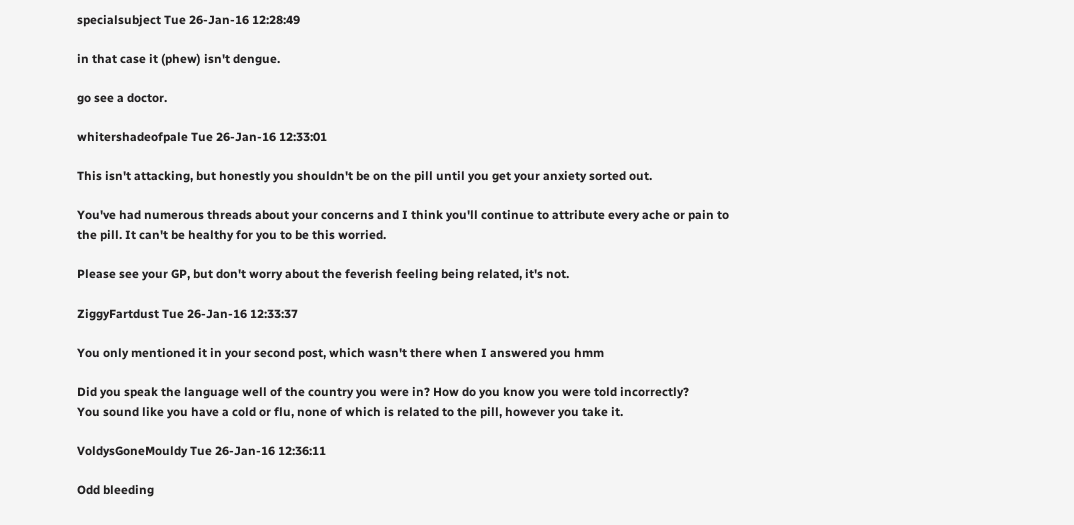specialsubject Tue 26-Jan-16 12:28:49

in that case it (phew) isn't dengue.

go see a doctor.

whitershadeofpale Tue 26-Jan-16 12:33:01

This isn't attacking, but honestly you shouldn't be on the pill until you get your anxiety sorted out.

You've had numerous threads about your concerns and I think you'll continue to attribute every ache or pain to the pill. It can't be healthy for you to be this worried.

Please see your GP, but don't worry about the feverish feeling being related, it's not.

ZiggyFartdust Tue 26-Jan-16 12:33:37

You only mentioned it in your second post, which wasn't there when I answered you hmm

Did you speak the language well of the country you were in? How do you know you were told incorrectly?
You sound like you have a cold or flu, none of which is related to the pill, however you take it.

VoldysGoneMouldy Tue 26-Jan-16 12:36:11

Odd bleeding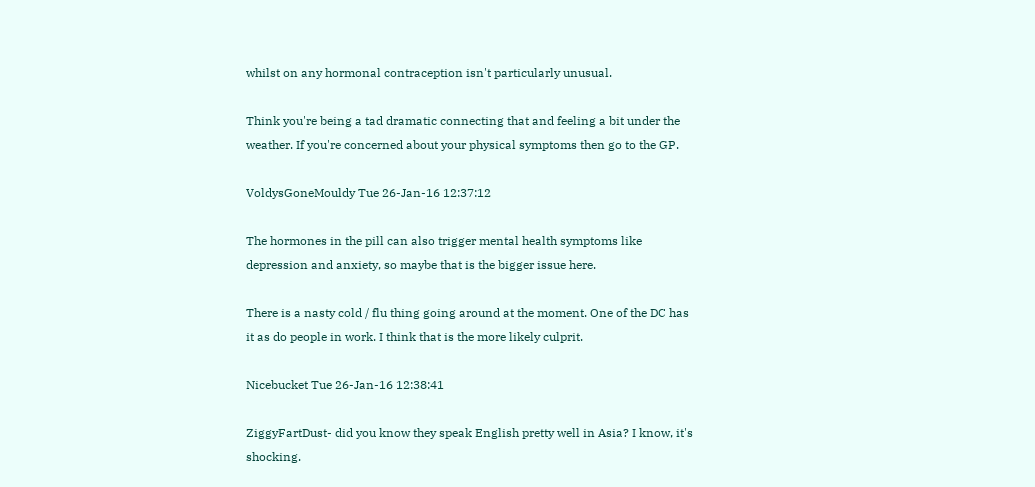whilst on any hormonal contraception isn't particularly unusual.

Think you're being a tad dramatic connecting that and feeling a bit under the weather. If you're concerned about your physical symptoms then go to the GP.

VoldysGoneMouldy Tue 26-Jan-16 12:37:12

The hormones in the pill can also trigger mental health symptoms like depression and anxiety, so maybe that is the bigger issue here.

There is a nasty cold / flu thing going around at the moment. One of the DC has it as do people in work. I think that is the more likely culprit.

Nicebucket Tue 26-Jan-16 12:38:41

ZiggyFartDust- did you know they speak English pretty well in Asia? I know, it's shocking.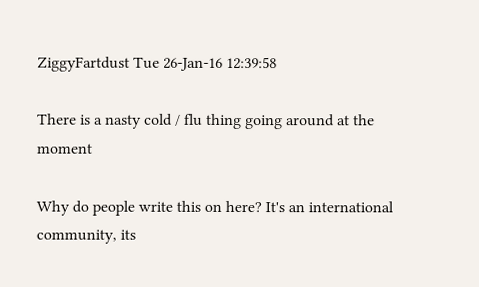ZiggyFartdust Tue 26-Jan-16 12:39:58

There is a nasty cold / flu thing going around at the moment

Why do people write this on here? It's an international community, its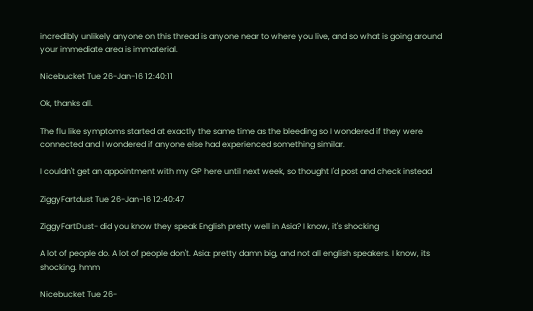incredibly unlikely anyone on this thread is anyone near to where you live, and so what is going around your immediate area is immaterial.

Nicebucket Tue 26-Jan-16 12:40:11

Ok, thanks all.

The flu like symptoms started at exactly the same time as the bleeding so I wondered if they were connected and I wondered if anyone else had experienced something similar.

I couldn't get an appointment with my GP here until next week, so thought I'd post and check instead

ZiggyFartdust Tue 26-Jan-16 12:40:47

ZiggyFartDust- did you know they speak English pretty well in Asia? I know, it's shocking

A lot of people do. A lot of people don't. Asia: pretty damn big, and not all english speakers. I know, its shocking. hmm

Nicebucket Tue 26-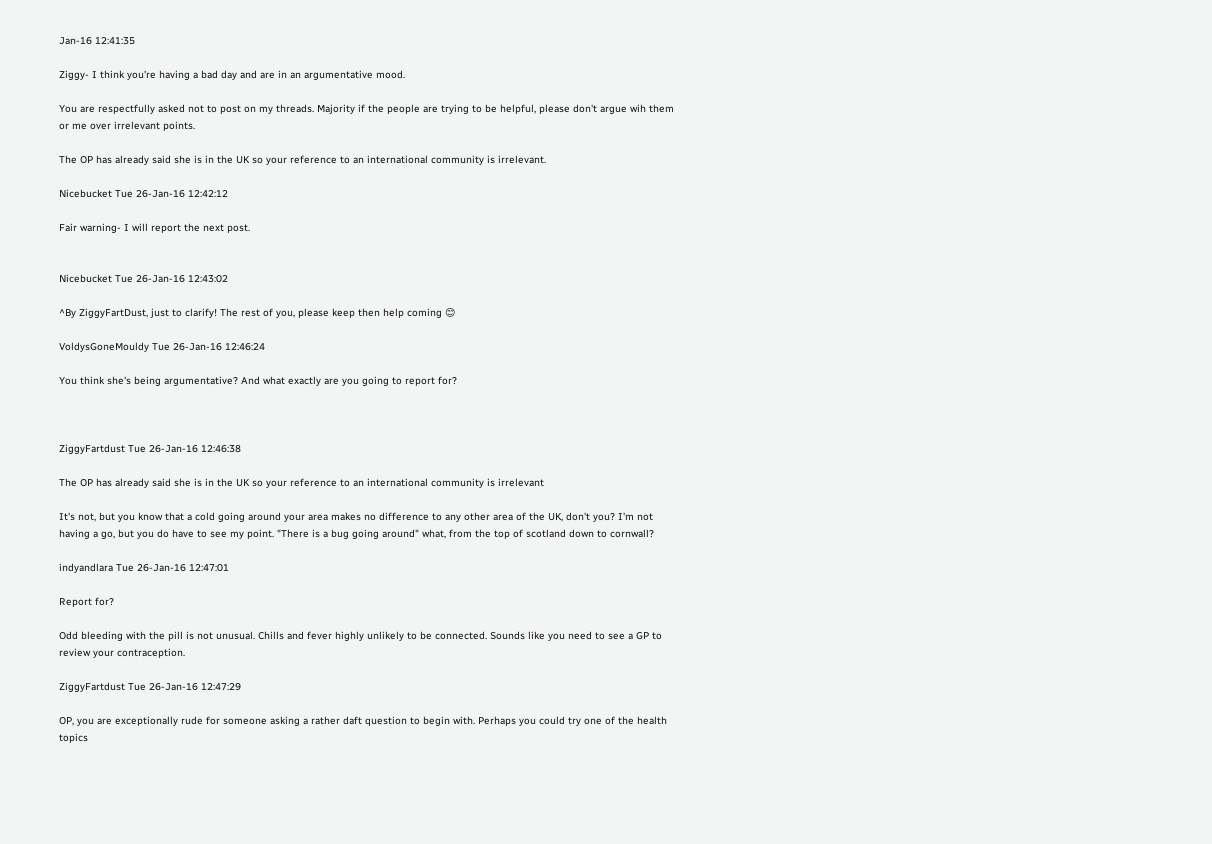Jan-16 12:41:35

Ziggy- I think you're having a bad day and are in an argumentative mood.

You are respectfully asked not to post on my threads. Majority if the people are trying to be helpful, please don't argue wih them or me over irrelevant points.

The OP has already said she is in the UK so your reference to an international community is irrelevant.

Nicebucket Tue 26-Jan-16 12:42:12

Fair warning- I will report the next post.


Nicebucket Tue 26-Jan-16 12:43:02

^By ZiggyFartDust, just to clarify! The rest of you, please keep then help coming 😊

VoldysGoneMouldy Tue 26-Jan-16 12:46:24

You think she's being argumentative? And what exactly are you going to report for?



ZiggyFartdust Tue 26-Jan-16 12:46:38

The OP has already said she is in the UK so your reference to an international community is irrelevant

It's not, but you know that a cold going around your area makes no difference to any other area of the UK, don't you? I'm not having a go, but you do have to see my point. "There is a bug going around" what, from the top of scotland down to cornwall?

indyandlara Tue 26-Jan-16 12:47:01

Report for?

Odd bleeding with the pill is not unusual. Chills and fever highly unlikely to be connected. Sounds like you need to see a GP to review your contraception.

ZiggyFartdust Tue 26-Jan-16 12:47:29

OP, you are exceptionally rude for someone asking a rather daft question to begin with. Perhaps you could try one of the health topics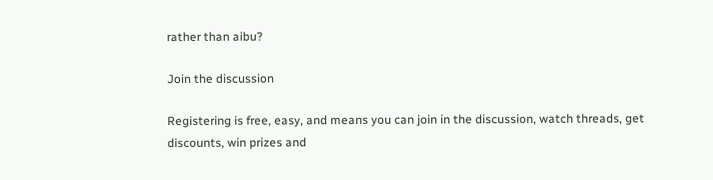rather than aibu?

Join the discussion

Registering is free, easy, and means you can join in the discussion, watch threads, get discounts, win prizes and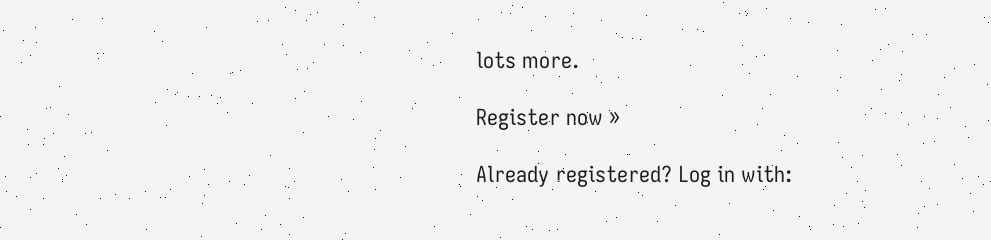lots more.

Register now »

Already registered? Log in with: